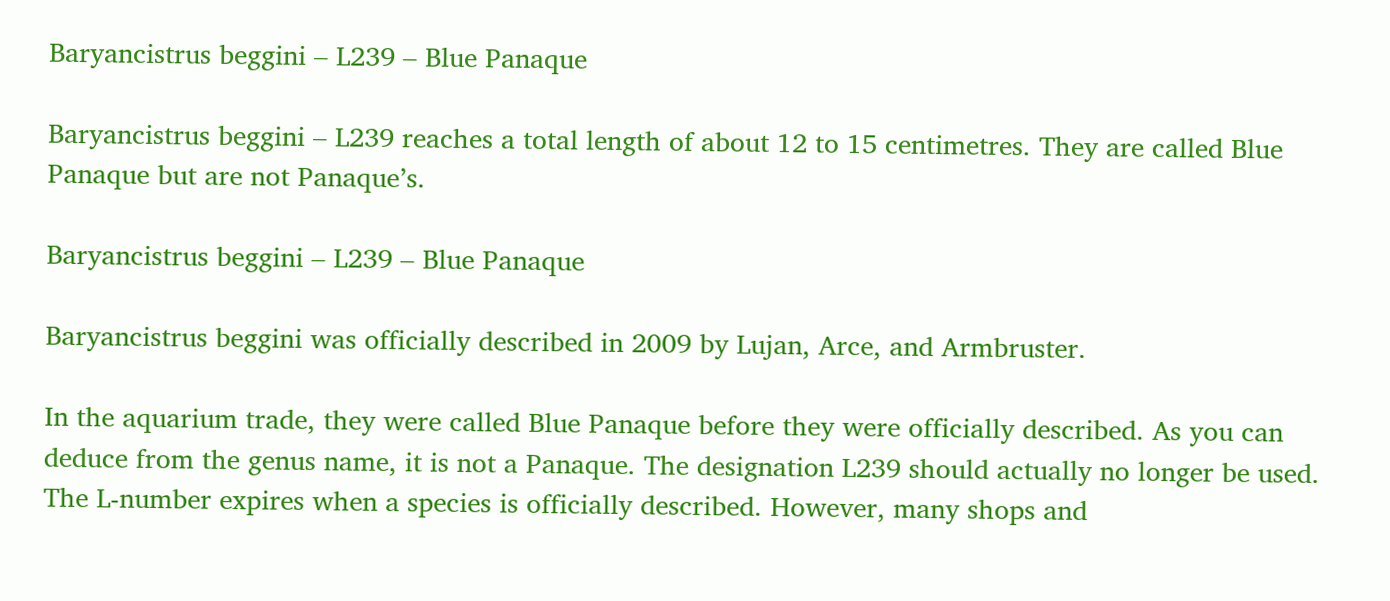Baryancistrus beggini – L239 – Blue Panaque

Baryancistrus beggini – L239 reaches a total length of about 12 to 15 centimetres. They are called Blue Panaque but are not Panaque’s.

Baryancistrus beggini – L239 – Blue Panaque

Baryancistrus beggini was officially described in 2009 by Lujan, Arce, and Armbruster.

In the aquarium trade, they were called Blue Panaque before they were officially described. As you can deduce from the genus name, it is not a Panaque. The designation L239 should actually no longer be used. The L-number expires when a species is officially described. However, many shops and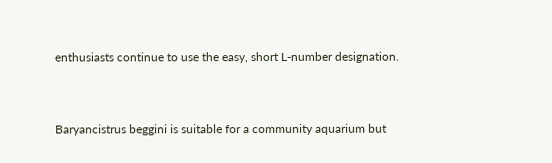enthusiasts continue to use the easy, short L-number designation.


Baryancistrus beggini is suitable for a community aquarium but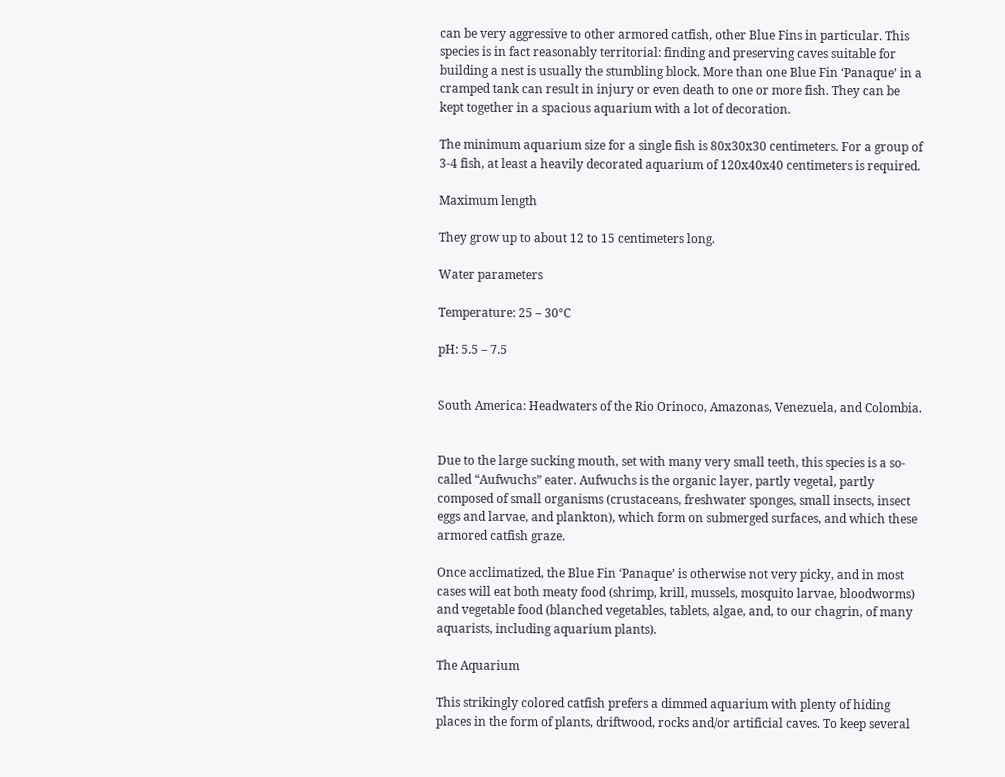can be very aggressive to other armored catfish, other Blue Fins in particular. This species is in fact reasonably territorial: finding and preserving caves suitable for building a nest is usually the stumbling block. More than one Blue Fin ‘Panaque’ in a cramped tank can result in injury or even death to one or more fish. They can be kept together in a spacious aquarium with a lot of decoration.

The minimum aquarium size for a single fish is 80x30x30 centimeters. For a group of 3-4 fish, at least a heavily decorated aquarium of 120x40x40 centimeters is required.

Maximum length

They grow up to about 12 to 15 centimeters long.

Water parameters

Temperature: 25 – 30°C

pH: 5.5 – 7.5


South America: Headwaters of the Rio Orinoco, Amazonas, Venezuela, and Colombia.


Due to the large sucking mouth, set with many very small teeth, this species is a so-called “Aufwuchs” eater. Aufwuchs is the organic layer, partly vegetal, partly composed of small organisms (crustaceans, freshwater sponges, small insects, insect eggs and larvae, and plankton), which form on submerged surfaces, and which these armored catfish graze.

Once acclimatized, the Blue Fin ‘Panaque’ is otherwise not very picky, and in most cases will eat both meaty food (shrimp, krill, mussels, mosquito larvae, bloodworms) and vegetable food (blanched vegetables, tablets, algae, and, to our chagrin, of many aquarists, including aquarium plants).

The Aquarium

This strikingly colored catfish prefers a dimmed aquarium with plenty of hiding places in the form of plants, driftwood, rocks and/or artificial caves. To keep several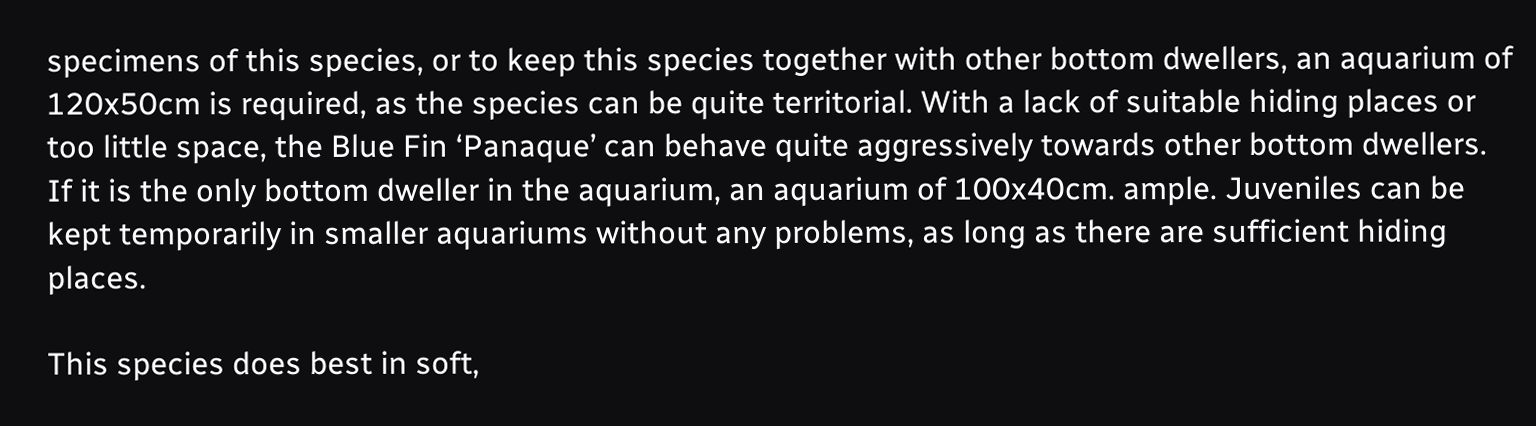specimens of this species, or to keep this species together with other bottom dwellers, an aquarium of 120x50cm is required, as the species can be quite territorial. With a lack of suitable hiding places or too little space, the Blue Fin ‘Panaque’ can behave quite aggressively towards other bottom dwellers. If it is the only bottom dweller in the aquarium, an aquarium of 100x40cm. ample. Juveniles can be kept temporarily in smaller aquariums without any problems, as long as there are sufficient hiding places.

This species does best in soft,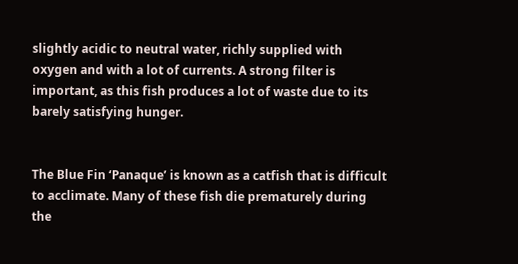slightly acidic to neutral water, richly supplied with oxygen and with a lot of currents. A strong filter is important, as this fish produces a lot of waste due to its barely satisfying hunger.


The Blue Fin ‘Panaque’ is known as a catfish that is difficult to acclimate. Many of these fish die prematurely during the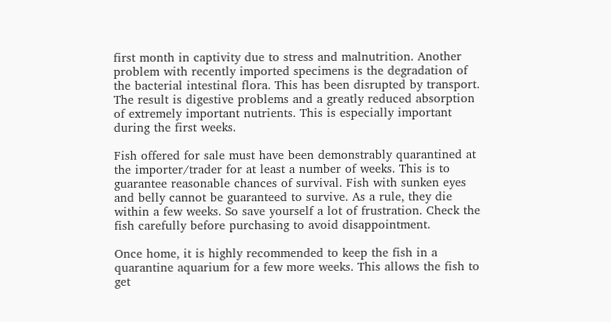first month in captivity due to stress and malnutrition. Another problem with recently imported specimens is the degradation of the bacterial intestinal flora. This has been disrupted by transport. The result is digestive problems and a greatly reduced absorption of extremely important nutrients. This is especially important during the first weeks.

Fish offered for sale must have been demonstrably quarantined at the importer/trader for at least a number of weeks. This is to guarantee reasonable chances of survival. Fish with sunken eyes and belly cannot be guaranteed to survive. As a rule, they die within a few weeks. So save yourself a lot of frustration. Check the fish carefully before purchasing to avoid disappointment.

Once home, it is highly recommended to keep the fish in a quarantine aquarium for a few more weeks. This allows the fish to get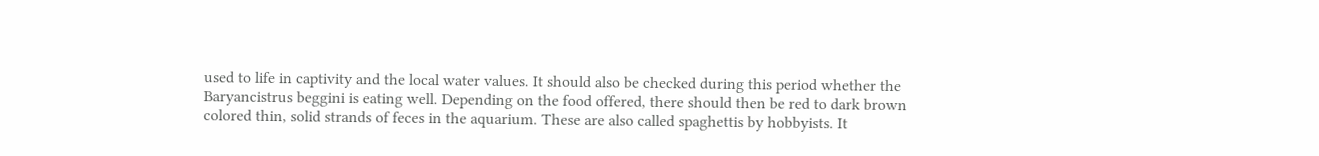used to life in captivity and the local water values. It should also be checked during this period whether the Baryancistrus beggini is eating well. Depending on the food offered, there should then be red to dark brown colored thin, solid strands of feces in the aquarium. These are also called spaghettis by hobbyists. It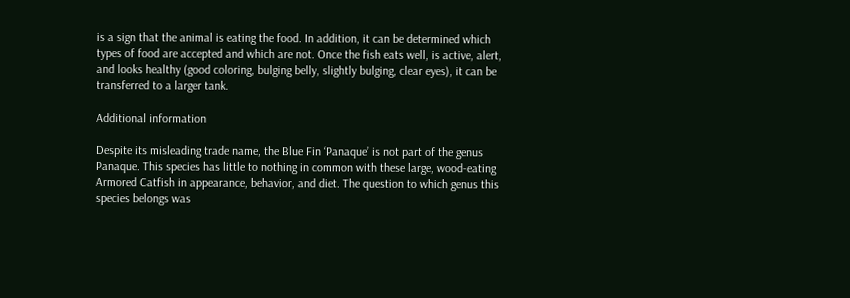is a sign that the animal is eating the food. In addition, it can be determined which types of food are accepted and which are not. Once the fish eats well, is active, alert, and looks healthy (good coloring, bulging belly, slightly bulging, clear eyes), it can be transferred to a larger tank.

Additional information

Despite its misleading trade name, the Blue Fin ‘Panaque’ is not part of the genus Panaque. This species has little to nothing in common with these large, wood-eating Armored Catfish in appearance, behavior, and diet. The question to which genus this species belongs was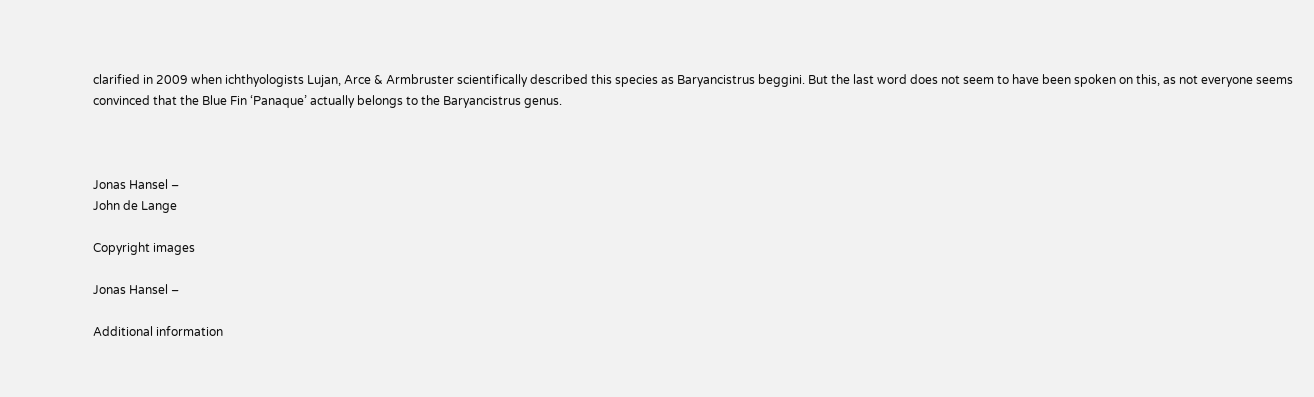clarified in 2009 when ichthyologists Lujan, Arce & Armbruster scientifically described this species as Baryancistrus beggini. But the last word does not seem to have been spoken on this, as not everyone seems convinced that the Blue Fin ‘Panaque’ actually belongs to the Baryancistrus genus.



Jonas Hansel –
John de Lange

Copyright images

Jonas Hansel –

Additional information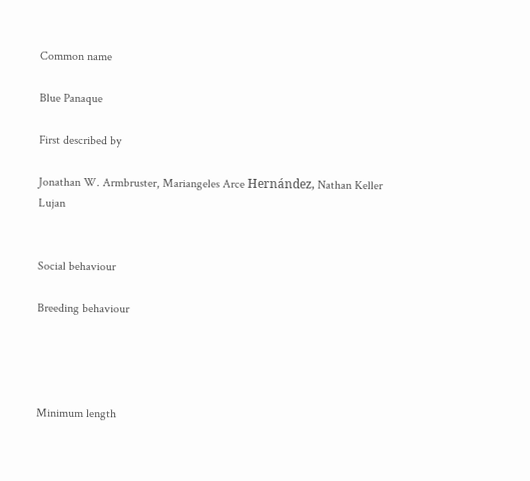Common name

Blue Panaque

First described by

Jonathan W. Armbruster, Mariangeles Arce Hernández, Nathan Keller Lujan


Social behaviour

Breeding behaviour




Minimum length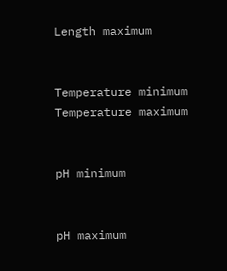Length maximum


Temperature minimum
Temperature maximum


pH minimum


pH maximum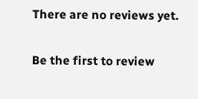There are no reviews yet.

Be the first to review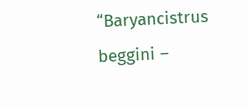“Baryancistrus beggini –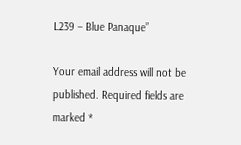L239 – Blue Panaque”

Your email address will not be published. Required fields are marked *